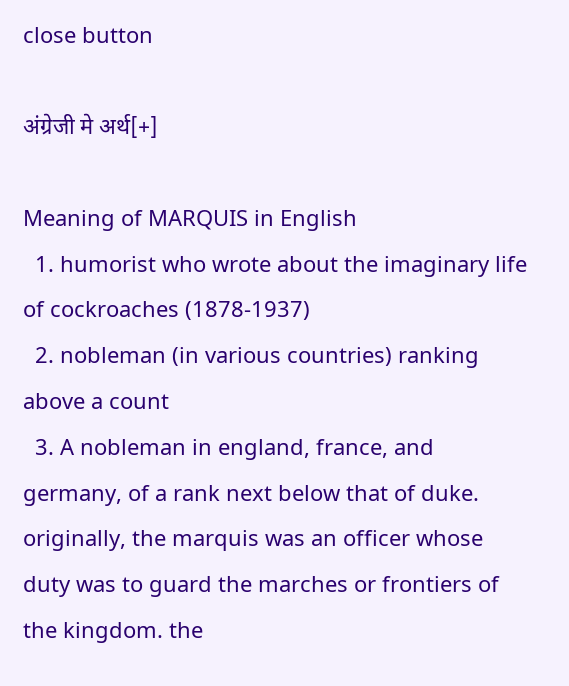close button

अंग्रेजी मे अर्थ[+]

Meaning of MARQUIS in English
  1. humorist who wrote about the imaginary life of cockroaches (1878-1937)
  2. nobleman (in various countries) ranking above a count
  3. A nobleman in england, france, and germany, of a rank next below that of duke. originally, the marquis was an officer whose duty was to guard the marches or frontiers of the kingdom. the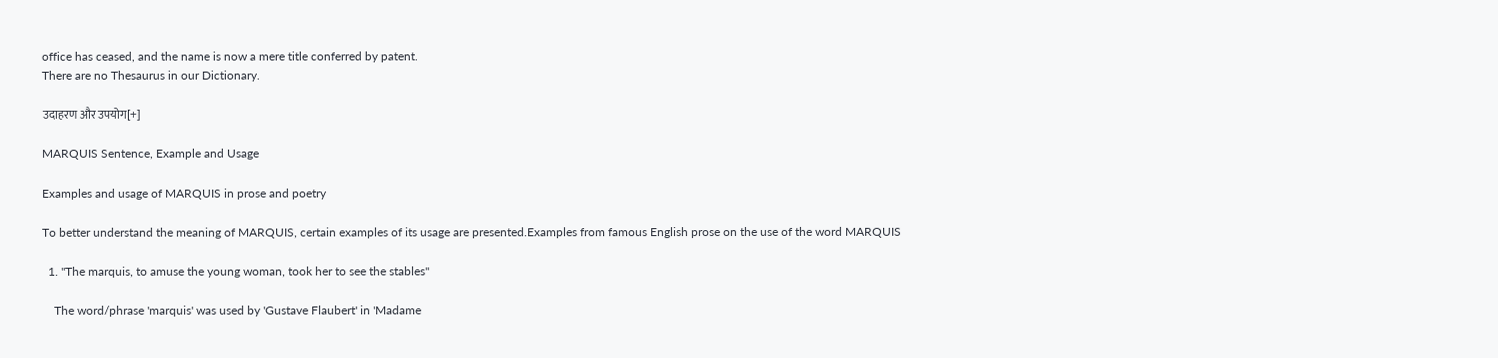office has ceased, and the name is now a mere title conferred by patent.
There are no Thesaurus in our Dictionary.

उदाहरण और उपयोग[+]

MARQUIS Sentence, Example and Usage

Examples and usage of MARQUIS in prose and poetry

To better understand the meaning of MARQUIS, certain examples of its usage are presented.Examples from famous English prose on the use of the word MARQUIS

  1. "The marquis, to amuse the young woman, took her to see the stables"

    The word/phrase 'marquis' was used by 'Gustave Flaubert' in 'Madame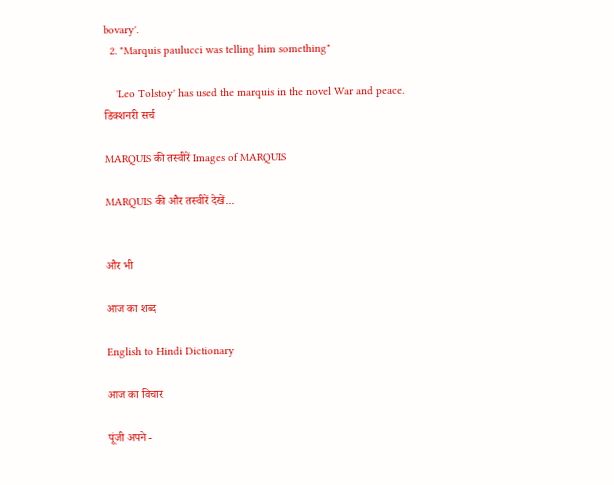bovary'.
  2. "Marquis paulucci was telling him something"

    'Leo Tolstoy' has used the marquis in the novel War and peace.
डिक्शनरी सर्च

MARQUIS की तस्वीरें Images of MARQUIS

MARQUIS की और तस्वीरें देखें...


और भी

आज का शब्द

English to Hindi Dictionary

आज का विचार

पूंजी अपने -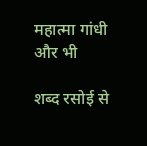महात्मा गांधी
और भी

शब्द रसोई से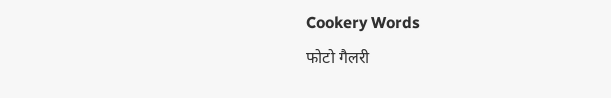Cookery Words
फोटो गैलरी